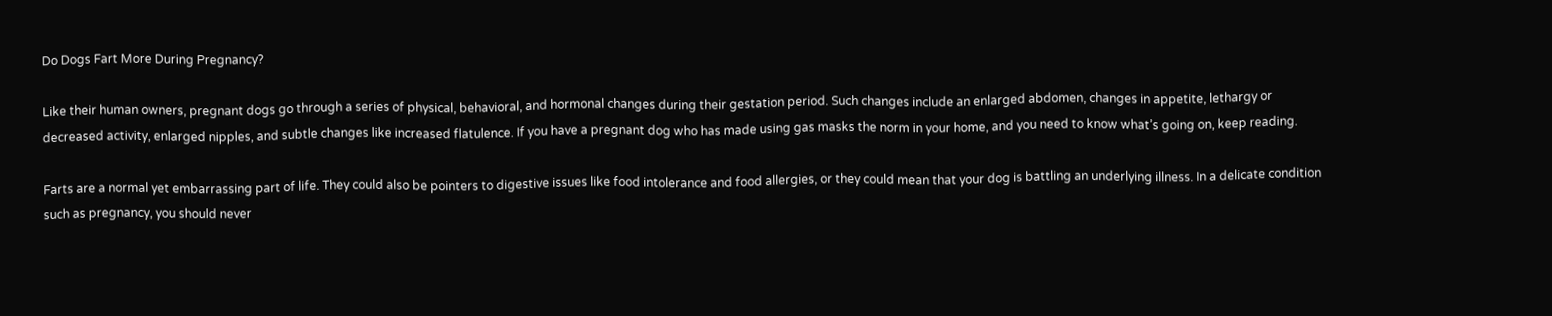Do Dogs Fart More During Pregnancy?

Like their human owners, pregnant dogs go through a series of physical, behavioral, and hormonal changes during their gestation period. Such changes include an enlarged abdomen, changes in appetite, lethargy or decreased activity, enlarged nipples, and subtle changes like increased flatulence. If you have a pregnant dog who has made using gas masks the norm in your home, and you need to know what’s going on, keep reading.

Farts are a normal yet embarrassing part of life. They could also be pointers to digestive issues like food intolerance and food allergies, or they could mean that your dog is battling an underlying illness. In a delicate condition such as pregnancy, you should never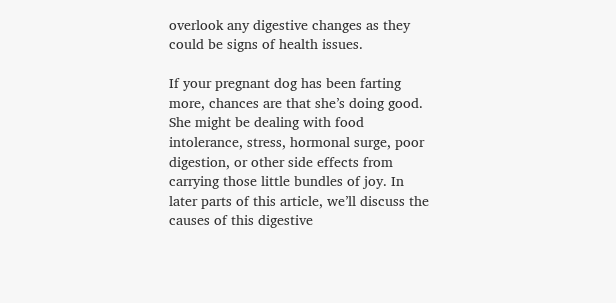overlook any digestive changes as they could be signs of health issues.

If your pregnant dog has been farting more, chances are that she’s doing good. She might be dealing with food intolerance, stress, hormonal surge, poor digestion, or other side effects from carrying those little bundles of joy. In later parts of this article, we’ll discuss the causes of this digestive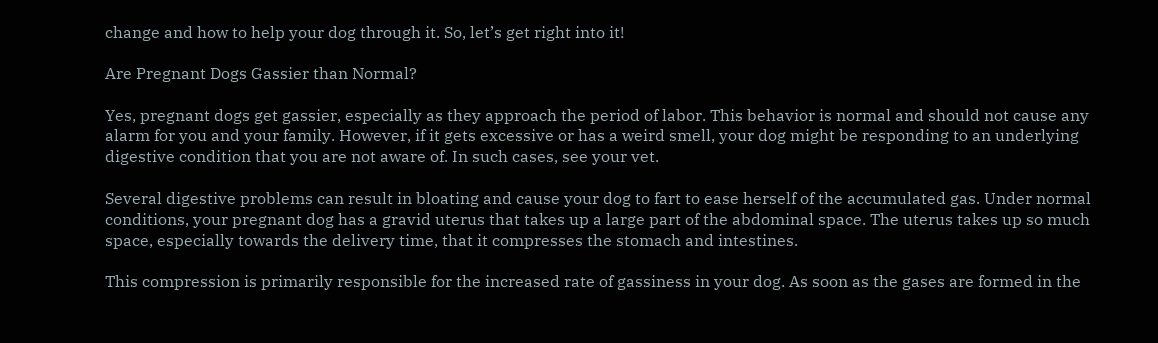change and how to help your dog through it. So, let’s get right into it!

Are Pregnant Dogs Gassier than Normal?

Yes, pregnant dogs get gassier, especially as they approach the period of labor. This behavior is normal and should not cause any alarm for you and your family. However, if it gets excessive or has a weird smell, your dog might be responding to an underlying digestive condition that you are not aware of. In such cases, see your vet.

Several digestive problems can result in bloating and cause your dog to fart to ease herself of the accumulated gas. Under normal conditions, your pregnant dog has a gravid uterus that takes up a large part of the abdominal space. The uterus takes up so much space, especially towards the delivery time, that it compresses the stomach and intestines.

This compression is primarily responsible for the increased rate of gassiness in your dog. As soon as the gases are formed in the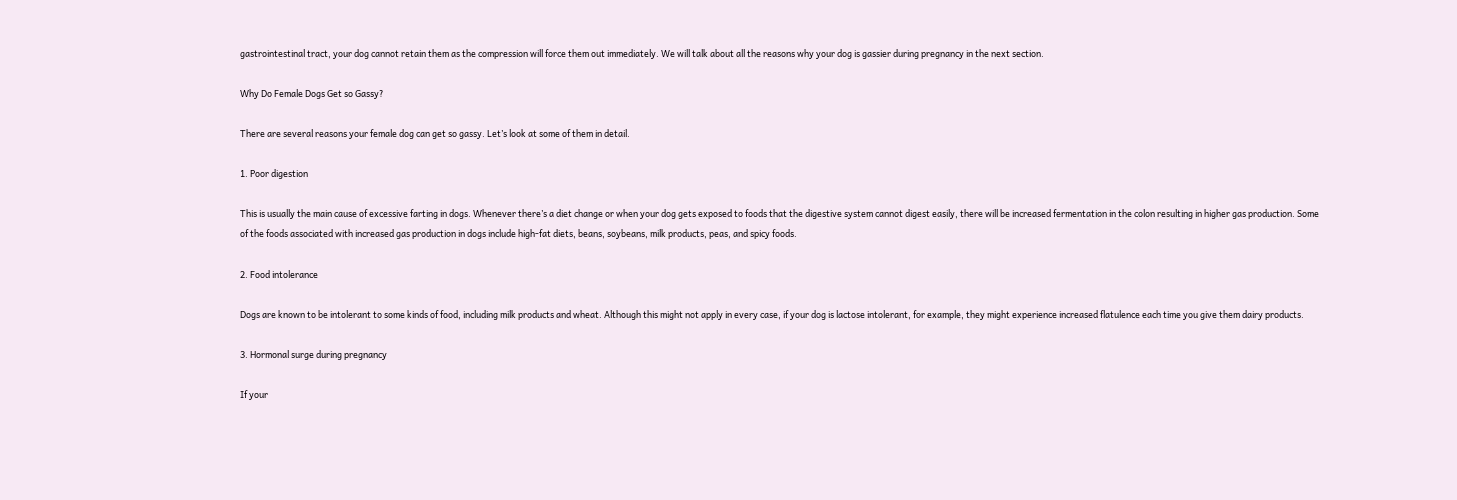gastrointestinal tract, your dog cannot retain them as the compression will force them out immediately. We will talk about all the reasons why your dog is gassier during pregnancy in the next section.

Why Do Female Dogs Get so Gassy?

There are several reasons your female dog can get so gassy. Let’s look at some of them in detail.

1. Poor digestion

This is usually the main cause of excessive farting in dogs. Whenever there’s a diet change or when your dog gets exposed to foods that the digestive system cannot digest easily, there will be increased fermentation in the colon resulting in higher gas production. Some of the foods associated with increased gas production in dogs include high-fat diets, beans, soybeans, milk products, peas, and spicy foods.

2. Food intolerance

Dogs are known to be intolerant to some kinds of food, including milk products and wheat. Although this might not apply in every case, if your dog is lactose intolerant, for example, they might experience increased flatulence each time you give them dairy products.

3. Hormonal surge during pregnancy

If your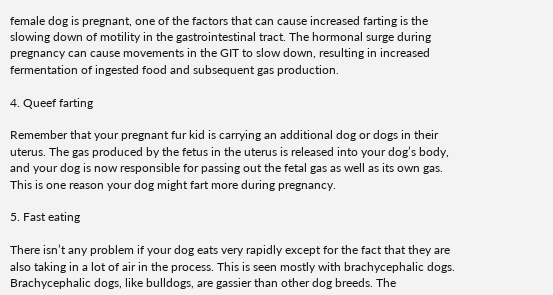female dog is pregnant, one of the factors that can cause increased farting is the slowing down of motility in the gastrointestinal tract. The hormonal surge during pregnancy can cause movements in the GIT to slow down, resulting in increased fermentation of ingested food and subsequent gas production.

4. Queef farting

Remember that your pregnant fur kid is carrying an additional dog or dogs in their uterus. The gas produced by the fetus in the uterus is released into your dog’s body, and your dog is now responsible for passing out the fetal gas as well as its own gas. This is one reason your dog might fart more during pregnancy.

5. Fast eating

There isn’t any problem if your dog eats very rapidly except for the fact that they are also taking in a lot of air in the process. This is seen mostly with brachycephalic dogs. Brachycephalic dogs, like bulldogs, are gassier than other dog breeds. The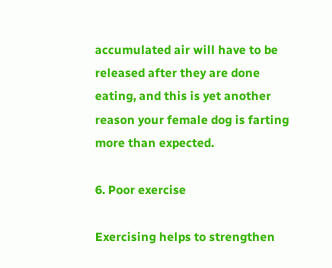accumulated air will have to be released after they are done eating, and this is yet another reason your female dog is farting more than expected.

6. Poor exercise

Exercising helps to strengthen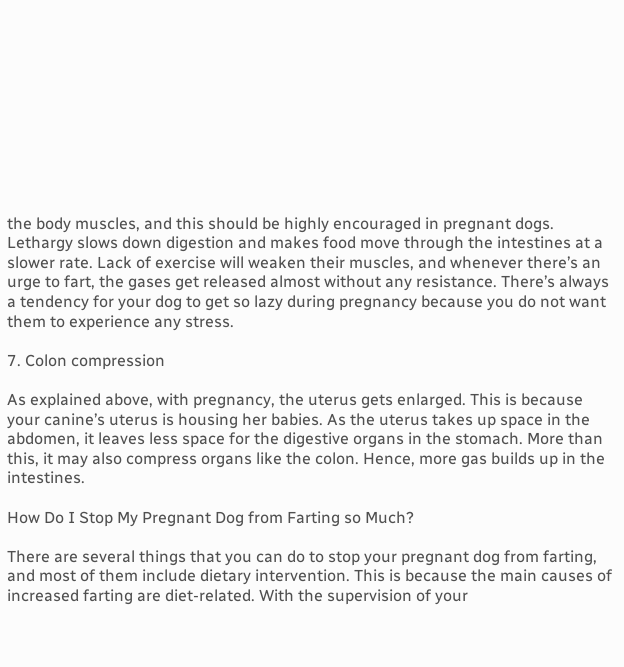the body muscles, and this should be highly encouraged in pregnant dogs. Lethargy slows down digestion and makes food move through the intestines at a slower rate. Lack of exercise will weaken their muscles, and whenever there’s an urge to fart, the gases get released almost without any resistance. There’s always a tendency for your dog to get so lazy during pregnancy because you do not want them to experience any stress.

7. Colon compression

As explained above, with pregnancy, the uterus gets enlarged. This is because your canine’s uterus is housing her babies. As the uterus takes up space in the abdomen, it leaves less space for the digestive organs in the stomach. More than this, it may also compress organs like the colon. Hence, more gas builds up in the intestines.

How Do I Stop My Pregnant Dog from Farting so Much?

There are several things that you can do to stop your pregnant dog from farting, and most of them include dietary intervention. This is because the main causes of increased farting are diet-related. With the supervision of your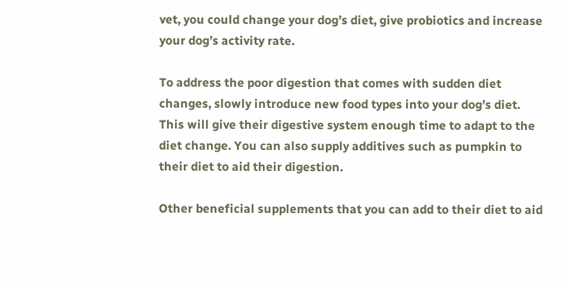vet, you could change your dog’s diet, give probiotics and increase your dog’s activity rate.

To address the poor digestion that comes with sudden diet changes, slowly introduce new food types into your dog’s diet. This will give their digestive system enough time to adapt to the diet change. You can also supply additives such as pumpkin to their diet to aid their digestion.

Other beneficial supplements that you can add to their diet to aid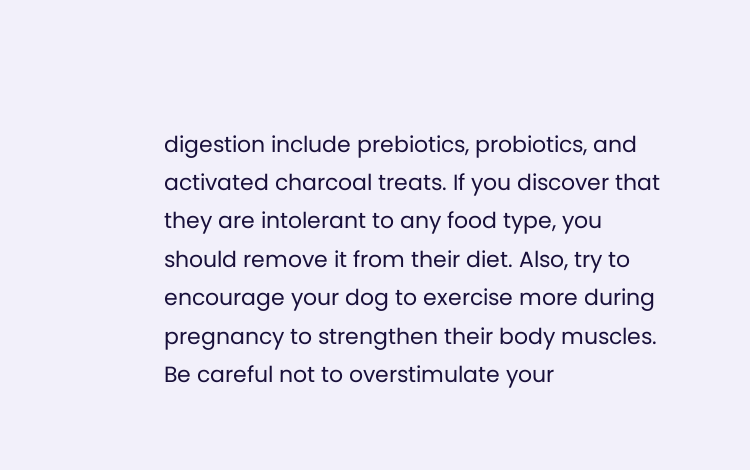digestion include prebiotics, probiotics, and activated charcoal treats. If you discover that they are intolerant to any food type, you should remove it from their diet. Also, try to encourage your dog to exercise more during pregnancy to strengthen their body muscles. Be careful not to overstimulate your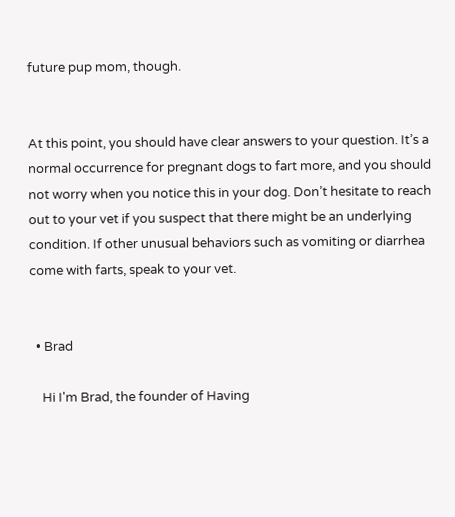future pup mom, though.


At this point, you should have clear answers to your question. It’s a normal occurrence for pregnant dogs to fart more, and you should not worry when you notice this in your dog. Don’t hesitate to reach out to your vet if you suspect that there might be an underlying condition. If other unusual behaviors such as vomiting or diarrhea come with farts, speak to your vet.


  • Brad

    Hi I'm Brad, the founder of Having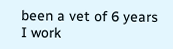been a vet of 6 years I work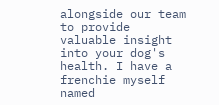alongside our team to provide valuable insight into your dog's health. I have a frenchie myself named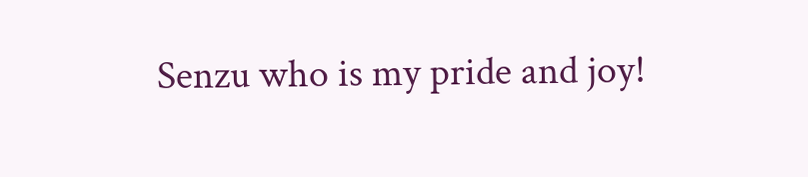Senzu who is my pride and joy!